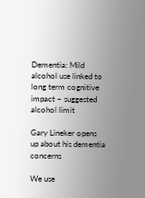Dementia: Mild alcohol use linked to long term cognitive impact – suggested alcohol limit

Gary Lineker opens up about his dementia concerns

We use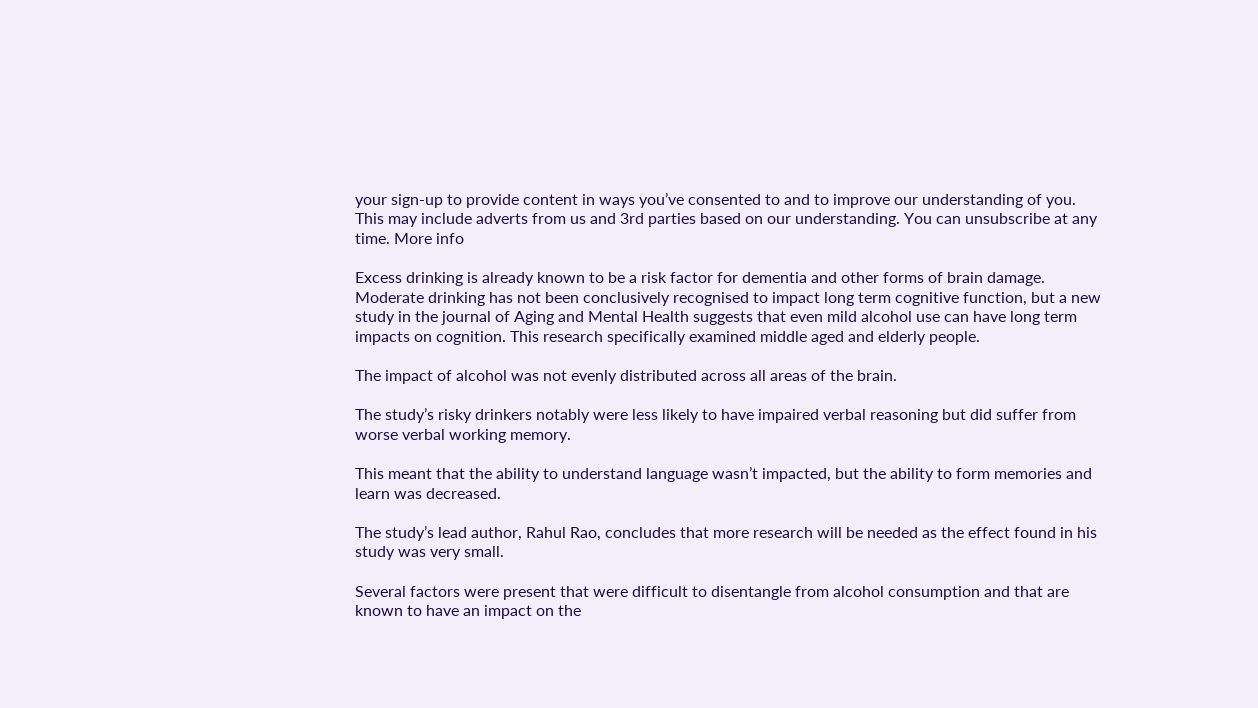your sign-up to provide content in ways you’ve consented to and to improve our understanding of you. This may include adverts from us and 3rd parties based on our understanding. You can unsubscribe at any time. More info

Excess drinking is already known to be a risk factor for dementia and other forms of brain damage. Moderate drinking has not been conclusively recognised to impact long term cognitive function, but a new study in the journal of Aging and Mental Health suggests that even mild alcohol use can have long term impacts on cognition. This research specifically examined middle aged and elderly people.

The impact of alcohol was not evenly distributed across all areas of the brain.

The study’s risky drinkers notably were less likely to have impaired verbal reasoning but did suffer from worse verbal working memory.

This meant that the ability to understand language wasn’t impacted, but the ability to form memories and learn was decreased.

The study’s lead author, Rahul Rao, concludes that more research will be needed as the effect found in his study was very small.

Several factors were present that were difficult to disentangle from alcohol consumption and that are known to have an impact on the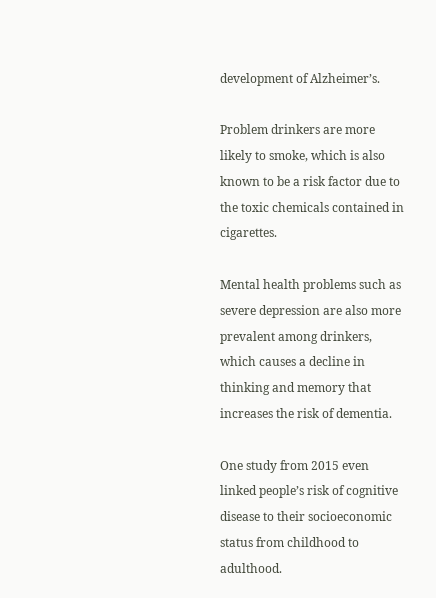development of Alzheimer’s.

Problem drinkers are more likely to smoke, which is also known to be a risk factor due to the toxic chemicals contained in cigarettes.

Mental health problems such as severe depression are also more prevalent among drinkers, which causes a decline in thinking and memory that increases the risk of dementia.

One study from 2015 even linked people’s risk of cognitive disease to their socioeconomic status from childhood to adulthood.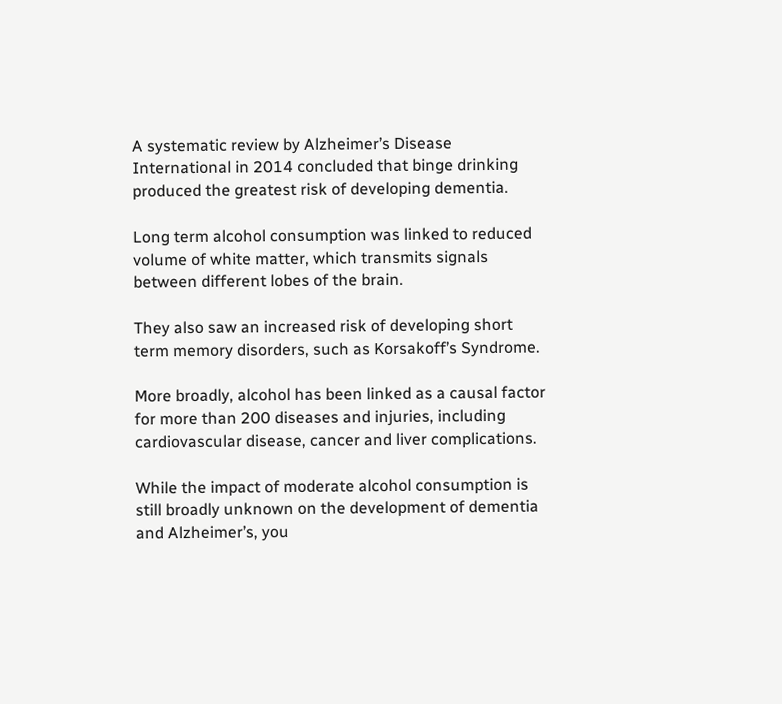A systematic review by Alzheimer’s Disease International in 2014 concluded that binge drinking produced the greatest risk of developing dementia.

Long term alcohol consumption was linked to reduced volume of white matter, which transmits signals between different lobes of the brain.

They also saw an increased risk of developing short term memory disorders, such as Korsakoff’s Syndrome.

More broadly, alcohol has been linked as a causal factor for more than 200 diseases and injuries, including cardiovascular disease, cancer and liver complications.

While the impact of moderate alcohol consumption is still broadly unknown on the development of dementia and Alzheimer’s, you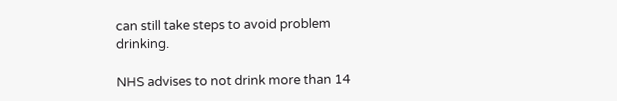can still take steps to avoid problem drinking.

NHS advises to not drink more than 14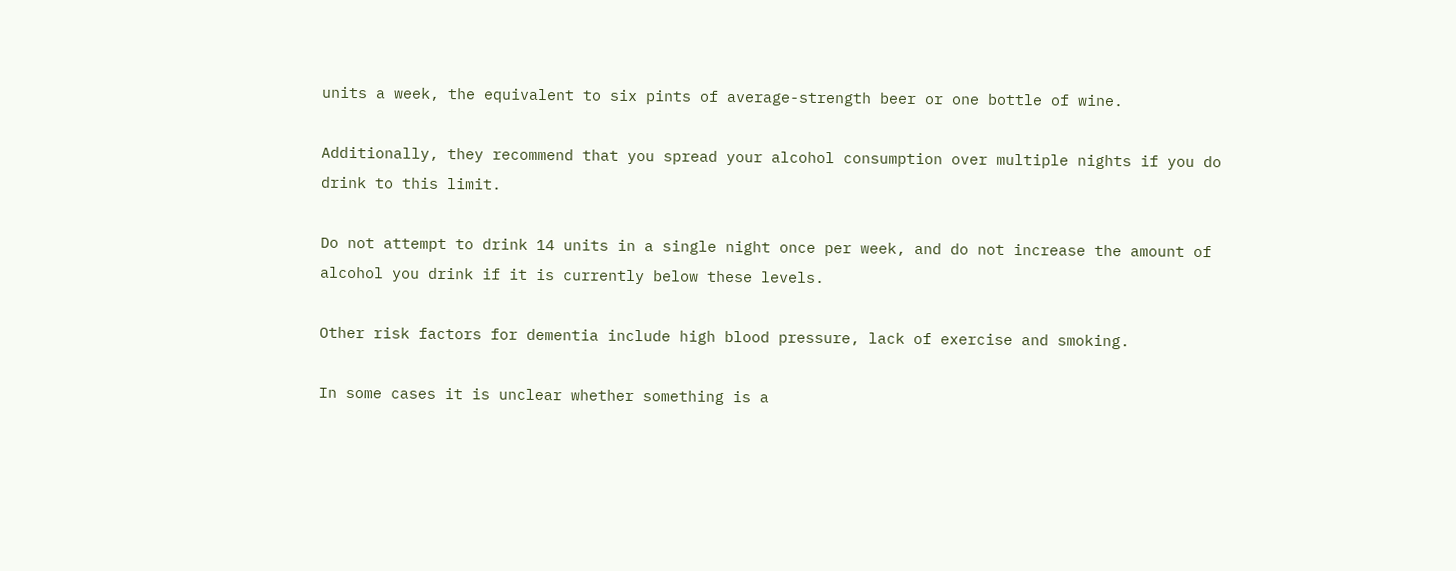units a week, the equivalent to six pints of average-strength beer or one bottle of wine.

Additionally, they recommend that you spread your alcohol consumption over multiple nights if you do drink to this limit.

Do not attempt to drink 14 units in a single night once per week, and do not increase the amount of alcohol you drink if it is currently below these levels.

Other risk factors for dementia include high blood pressure, lack of exercise and smoking.

In some cases it is unclear whether something is a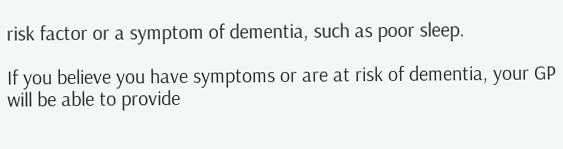risk factor or a symptom of dementia, such as poor sleep.

If you believe you have symptoms or are at risk of dementia, your GP will be able to provide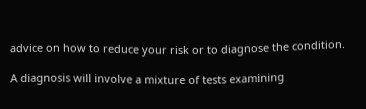advice on how to reduce your risk or to diagnose the condition.

A diagnosis will involve a mixture of tests examining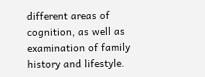different areas of cognition, as well as examination of family history and lifestyle.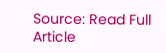Source: Read Full Article